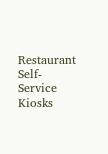Restaurant Self-Service Kiosks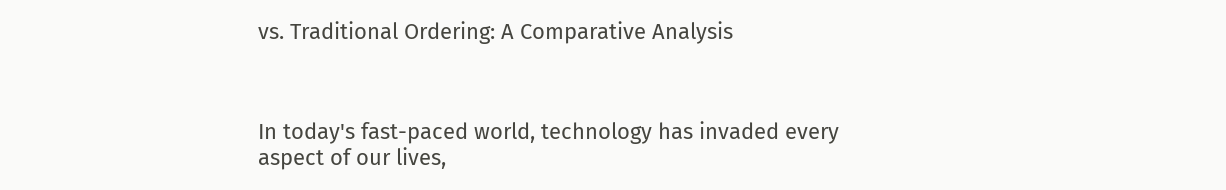vs. Traditional Ordering: A Comparative Analysis



In today's fast-paced world, technology has invaded every aspect of our lives,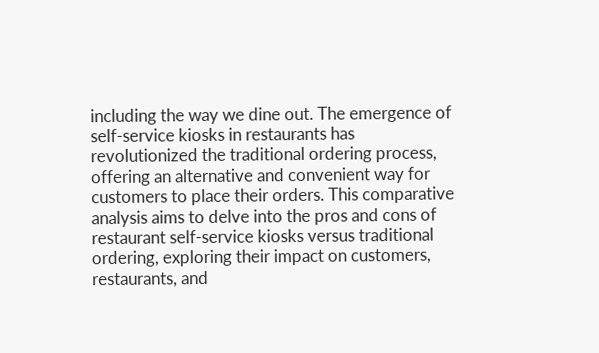including the way we dine out. The emergence of self-service kiosks in restaurants has revolutionized the traditional ordering process, offering an alternative and convenient way for customers to place their orders. This comparative analysis aims to delve into the pros and cons of restaurant self-service kiosks versus traditional ordering, exploring their impact on customers, restaurants, and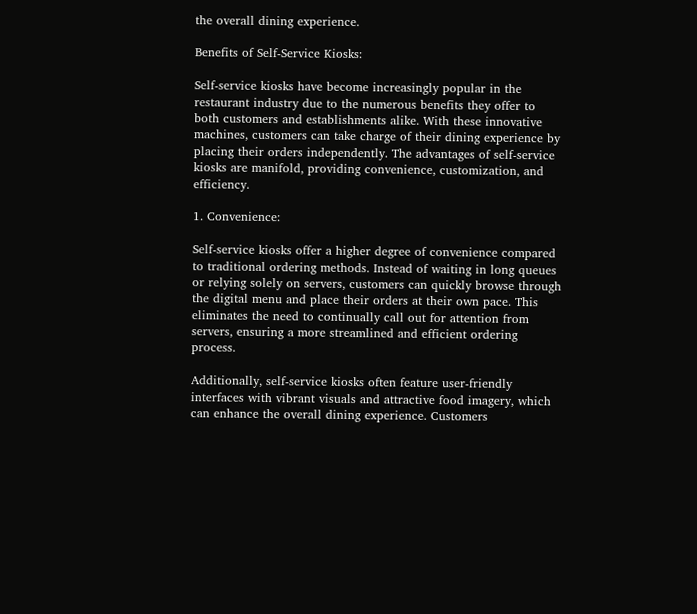the overall dining experience.

Benefits of Self-Service Kiosks:

Self-service kiosks have become increasingly popular in the restaurant industry due to the numerous benefits they offer to both customers and establishments alike. With these innovative machines, customers can take charge of their dining experience by placing their orders independently. The advantages of self-service kiosks are manifold, providing convenience, customization, and efficiency.

1. Convenience:

Self-service kiosks offer a higher degree of convenience compared to traditional ordering methods. Instead of waiting in long queues or relying solely on servers, customers can quickly browse through the digital menu and place their orders at their own pace. This eliminates the need to continually call out for attention from servers, ensuring a more streamlined and efficient ordering process.

Additionally, self-service kiosks often feature user-friendly interfaces with vibrant visuals and attractive food imagery, which can enhance the overall dining experience. Customers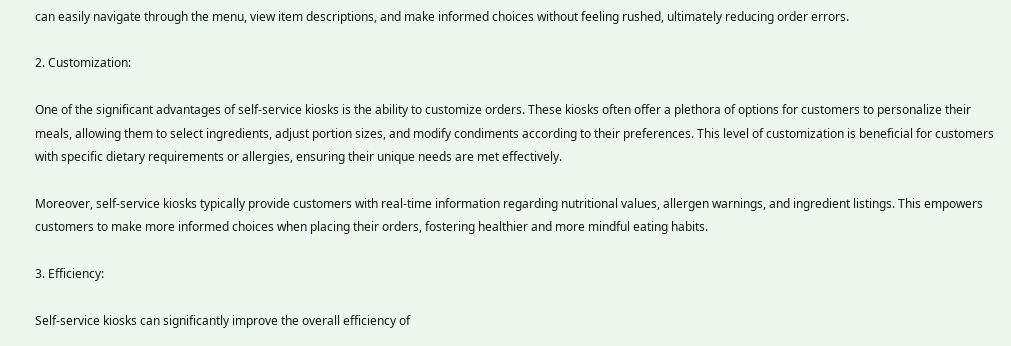can easily navigate through the menu, view item descriptions, and make informed choices without feeling rushed, ultimately reducing order errors.

2. Customization:

One of the significant advantages of self-service kiosks is the ability to customize orders. These kiosks often offer a plethora of options for customers to personalize their meals, allowing them to select ingredients, adjust portion sizes, and modify condiments according to their preferences. This level of customization is beneficial for customers with specific dietary requirements or allergies, ensuring their unique needs are met effectively.

Moreover, self-service kiosks typically provide customers with real-time information regarding nutritional values, allergen warnings, and ingredient listings. This empowers customers to make more informed choices when placing their orders, fostering healthier and more mindful eating habits.

3. Efficiency:

Self-service kiosks can significantly improve the overall efficiency of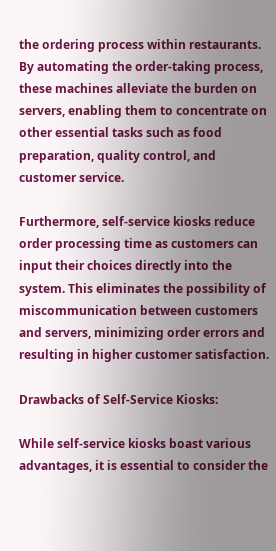the ordering process within restaurants. By automating the order-taking process, these machines alleviate the burden on servers, enabling them to concentrate on other essential tasks such as food preparation, quality control, and customer service.

Furthermore, self-service kiosks reduce order processing time as customers can input their choices directly into the system. This eliminates the possibility of miscommunication between customers and servers, minimizing order errors and resulting in higher customer satisfaction.

Drawbacks of Self-Service Kiosks:

While self-service kiosks boast various advantages, it is essential to consider the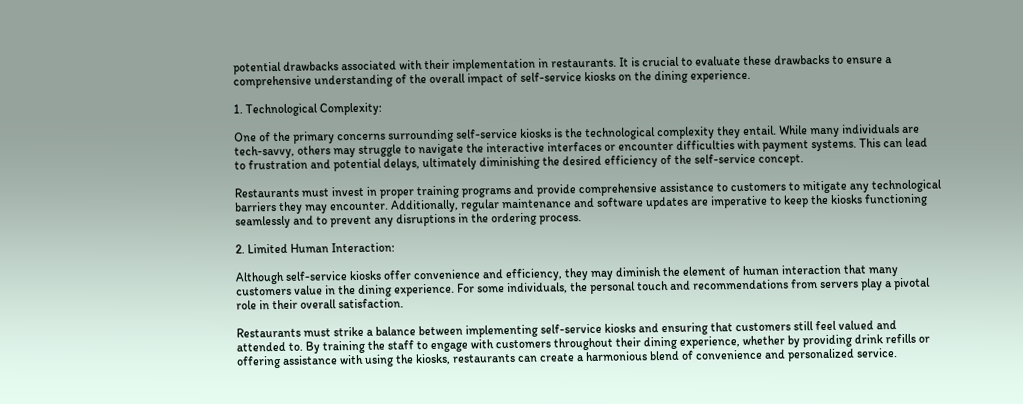potential drawbacks associated with their implementation in restaurants. It is crucial to evaluate these drawbacks to ensure a comprehensive understanding of the overall impact of self-service kiosks on the dining experience.

1. Technological Complexity:

One of the primary concerns surrounding self-service kiosks is the technological complexity they entail. While many individuals are tech-savvy, others may struggle to navigate the interactive interfaces or encounter difficulties with payment systems. This can lead to frustration and potential delays, ultimately diminishing the desired efficiency of the self-service concept.

Restaurants must invest in proper training programs and provide comprehensive assistance to customers to mitigate any technological barriers they may encounter. Additionally, regular maintenance and software updates are imperative to keep the kiosks functioning seamlessly and to prevent any disruptions in the ordering process.

2. Limited Human Interaction:

Although self-service kiosks offer convenience and efficiency, they may diminish the element of human interaction that many customers value in the dining experience. For some individuals, the personal touch and recommendations from servers play a pivotal role in their overall satisfaction.

Restaurants must strike a balance between implementing self-service kiosks and ensuring that customers still feel valued and attended to. By training the staff to engage with customers throughout their dining experience, whether by providing drink refills or offering assistance with using the kiosks, restaurants can create a harmonious blend of convenience and personalized service.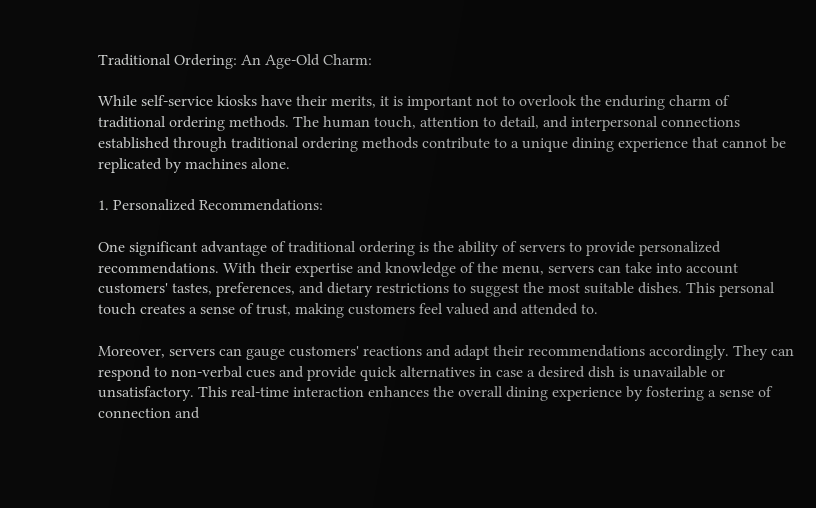Traditional Ordering: An Age-Old Charm:

While self-service kiosks have their merits, it is important not to overlook the enduring charm of traditional ordering methods. The human touch, attention to detail, and interpersonal connections established through traditional ordering methods contribute to a unique dining experience that cannot be replicated by machines alone.

1. Personalized Recommendations:

One significant advantage of traditional ordering is the ability of servers to provide personalized recommendations. With their expertise and knowledge of the menu, servers can take into account customers' tastes, preferences, and dietary restrictions to suggest the most suitable dishes. This personal touch creates a sense of trust, making customers feel valued and attended to.

Moreover, servers can gauge customers' reactions and adapt their recommendations accordingly. They can respond to non-verbal cues and provide quick alternatives in case a desired dish is unavailable or unsatisfactory. This real-time interaction enhances the overall dining experience by fostering a sense of connection and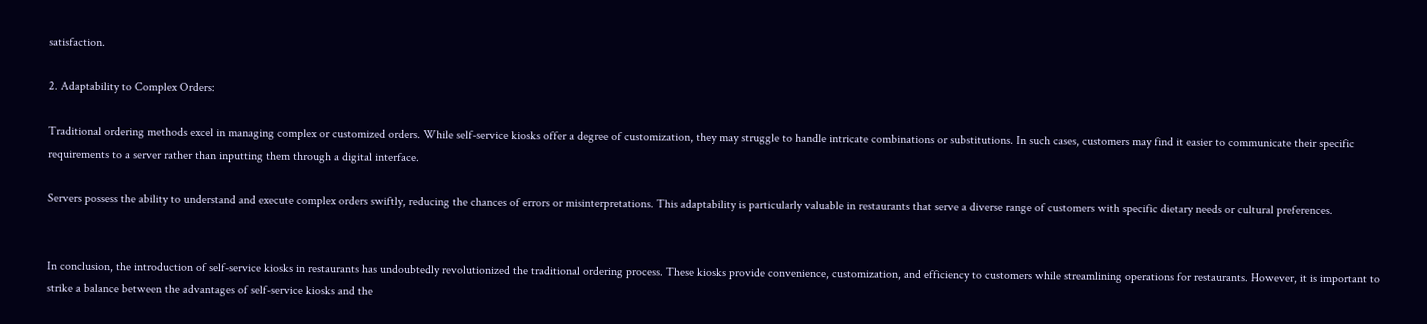satisfaction.

2. Adaptability to Complex Orders:

Traditional ordering methods excel in managing complex or customized orders. While self-service kiosks offer a degree of customization, they may struggle to handle intricate combinations or substitutions. In such cases, customers may find it easier to communicate their specific requirements to a server rather than inputting them through a digital interface.

Servers possess the ability to understand and execute complex orders swiftly, reducing the chances of errors or misinterpretations. This adaptability is particularly valuable in restaurants that serve a diverse range of customers with specific dietary needs or cultural preferences.


In conclusion, the introduction of self-service kiosks in restaurants has undoubtedly revolutionized the traditional ordering process. These kiosks provide convenience, customization, and efficiency to customers while streamlining operations for restaurants. However, it is important to strike a balance between the advantages of self-service kiosks and the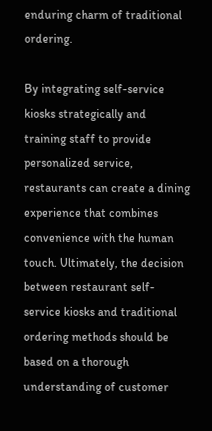enduring charm of traditional ordering.

By integrating self-service kiosks strategically and training staff to provide personalized service, restaurants can create a dining experience that combines convenience with the human touch. Ultimately, the decision between restaurant self-service kiosks and traditional ordering methods should be based on a thorough understanding of customer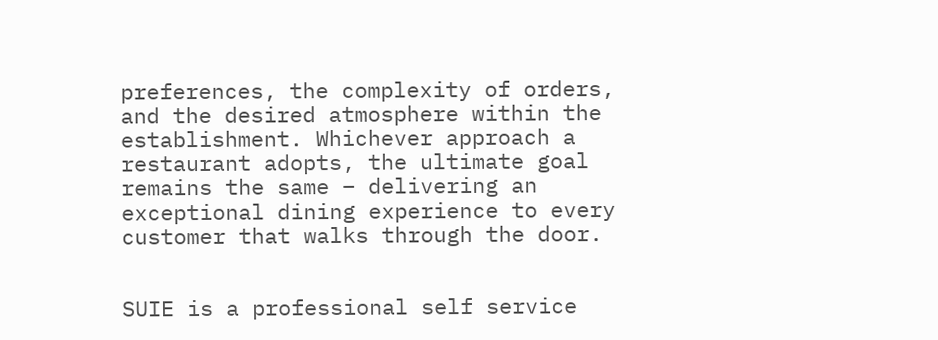preferences, the complexity of orders, and the desired atmosphere within the establishment. Whichever approach a restaurant adopts, the ultimate goal remains the same – delivering an exceptional dining experience to every customer that walks through the door.


SUIE is a professional self service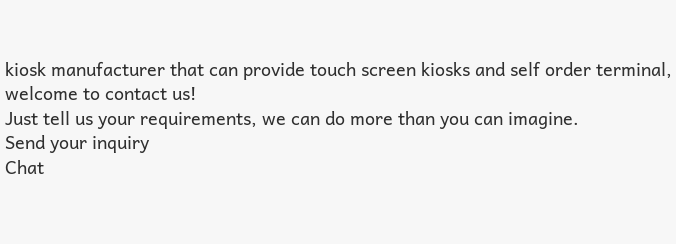kiosk manufacturer that can provide touch screen kiosks and self order terminal, welcome to contact us!
Just tell us your requirements, we can do more than you can imagine.
Send your inquiry
Chat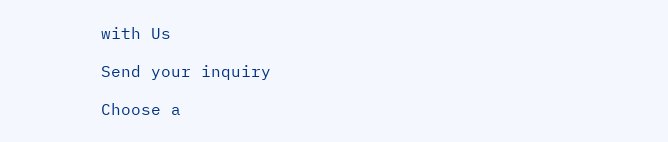with Us

Send your inquiry

Choose a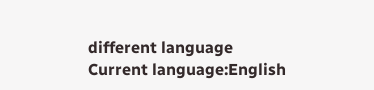different language
Current language:English